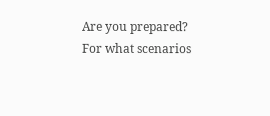Are you prepared? For what scenarios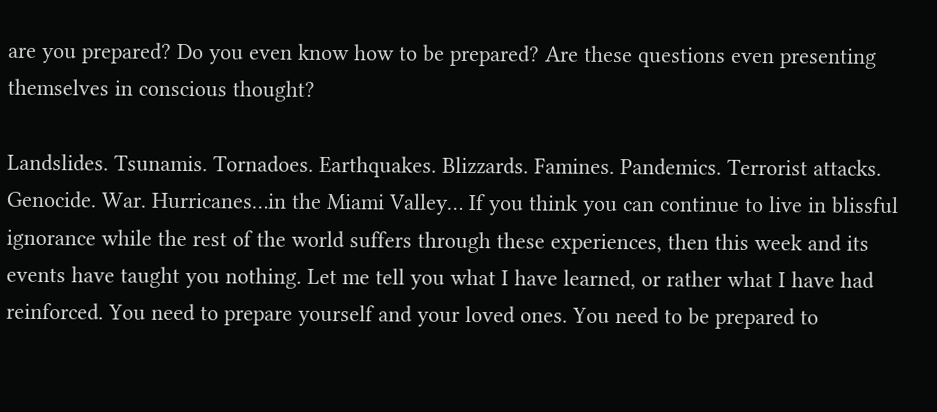are you prepared? Do you even know how to be prepared? Are these questions even presenting themselves in conscious thought?

Landslides. Tsunamis. Tornadoes. Earthquakes. Blizzards. Famines. Pandemics. Terrorist attacks. Genocide. War. Hurricanes…in the Miami Valley… If you think you can continue to live in blissful ignorance while the rest of the world suffers through these experiences, then this week and its events have taught you nothing. Let me tell you what I have learned, or rather what I have had reinforced. You need to prepare yourself and your loved ones. You need to be prepared to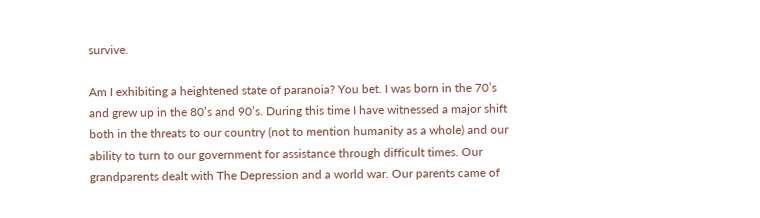survive.

Am I exhibiting a heightened state of paranoia? You bet. I was born in the 70’s and grew up in the 80’s and 90’s. During this time I have witnessed a major shift both in the threats to our country (not to mention humanity as a whole) and our ability to turn to our government for assistance through difficult times. Our grandparents dealt with The Depression and a world war. Our parents came of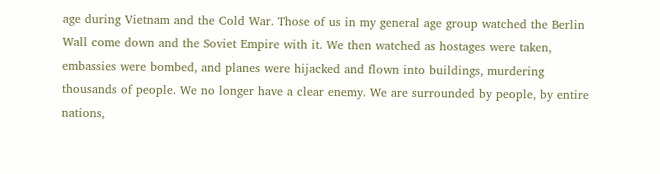age during Vietnam and the Cold War. Those of us in my general age group watched the Berlin Wall come down and the Soviet Empire with it. We then watched as hostages were taken, embassies were bombed, and planes were hijacked and flown into buildings, murdering thousands of people. We no longer have a clear enemy. We are surrounded by people, by entire nations,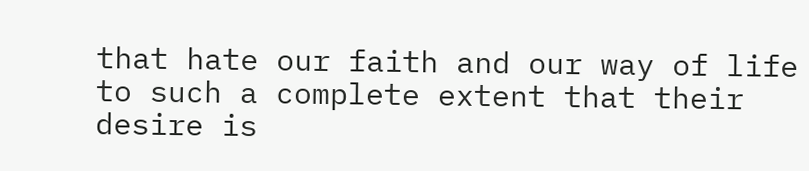that hate our faith and our way of life to such a complete extent that their desire is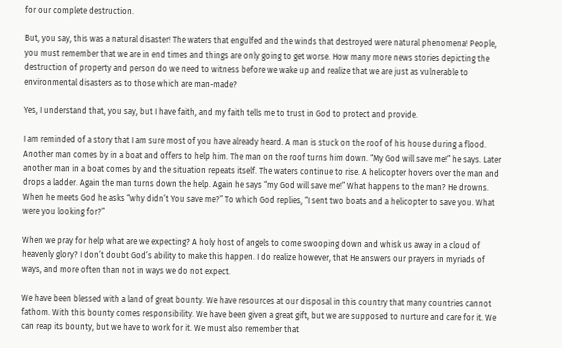for our complete destruction.

But, you say, this was a natural disaster! The waters that engulfed and the winds that destroyed were natural phenomena! People, you must remember that we are in end times and things are only going to get worse. How many more news stories depicting the destruction of property and person do we need to witness before we wake up and realize that we are just as vulnerable to environmental disasters as to those which are man-made?

Yes, I understand that, you say, but I have faith, and my faith tells me to trust in God to protect and provide.

I am reminded of a story that I am sure most of you have already heard. A man is stuck on the roof of his house during a flood. Another man comes by in a boat and offers to help him. The man on the roof turns him down. “My God will save me!” he says. Later another man in a boat comes by and the situation repeats itself. The waters continue to rise. A helicopter hovers over the man and drops a ladder. Again the man turns down the help. Again he says “my God will save me!” What happens to the man? He drowns. When he meets God he asks “why didn’t You save me?” To which God replies, “I sent two boats and a helicopter to save you. What were you looking for?”

When we pray for help what are we expecting? A holy host of angels to come swooping down and whisk us away in a cloud of heavenly glory? I don’t doubt God’s ability to make this happen. I do realize however, that He answers our prayers in myriads of ways, and more often than not in ways we do not expect.

We have been blessed with a land of great bounty. We have resources at our disposal in this country that many countries cannot fathom. With this bounty comes responsibility. We have been given a great gift, but we are supposed to nurture and care for it. We can reap its bounty, but we have to work for it. We must also remember that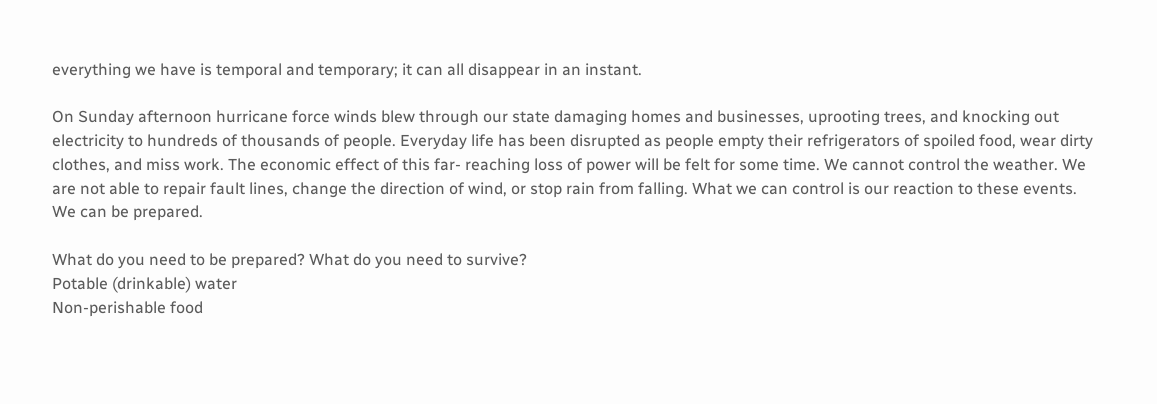everything we have is temporal and temporary; it can all disappear in an instant.

On Sunday afternoon hurricane force winds blew through our state damaging homes and businesses, uprooting trees, and knocking out electricity to hundreds of thousands of people. Everyday life has been disrupted as people empty their refrigerators of spoiled food, wear dirty clothes, and miss work. The economic effect of this far- reaching loss of power will be felt for some time. We cannot control the weather. We are not able to repair fault lines, change the direction of wind, or stop rain from falling. What we can control is our reaction to these events. We can be prepared.

What do you need to be prepared? What do you need to survive?
Potable (drinkable) water
Non-perishable food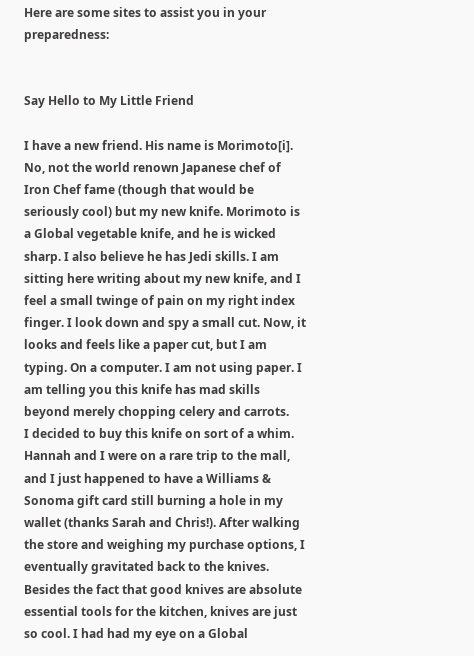Here are some sites to assist you in your preparedness:


Say Hello to My Little Friend

I have a new friend. His name is Morimoto[i]. No, not the world renown Japanese chef of Iron Chef fame (though that would be seriously cool) but my new knife. Morimoto is a Global vegetable knife, and he is wicked sharp. I also believe he has Jedi skills. I am sitting here writing about my new knife, and I feel a small twinge of pain on my right index finger. I look down and spy a small cut. Now, it looks and feels like a paper cut, but I am typing. On a computer. I am not using paper. I am telling you this knife has mad skills beyond merely chopping celery and carrots.
I decided to buy this knife on sort of a whim. Hannah and I were on a rare trip to the mall, and I just happened to have a Williams & Sonoma gift card still burning a hole in my wallet (thanks Sarah and Chris!). After walking the store and weighing my purchase options, I eventually gravitated back to the knives. Besides the fact that good knives are absolute essential tools for the kitchen, knives are just so cool. I had had my eye on a Global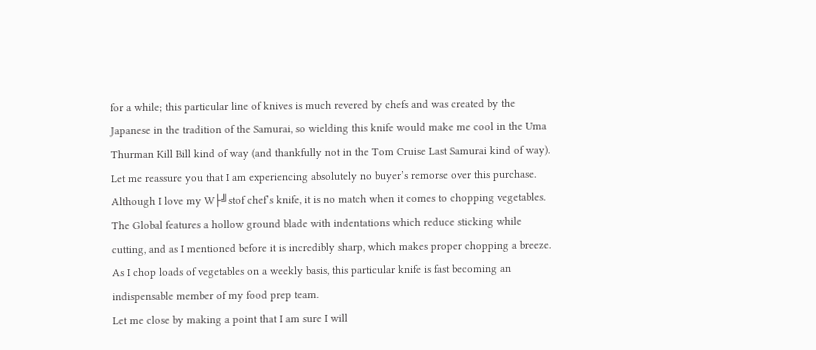for a while; this particular line of knives is much revered by chefs and was created by the Japanese in the tradition of the Samurai, so wielding this knife would make me cool in the Uma Thurman Kill Bill kind of way (and thankfully not in the Tom Cruise Last Samurai kind of way).
Let me reassure you that I am experiencing absolutely no buyer’s remorse over this purchase. Although I love my W├╝stof chef’s knife, it is no match when it comes to chopping vegetables. The Global features a hollow ground blade with indentations which reduce sticking while cutting, and as I mentioned before it is incredibly sharp, which makes proper chopping a breeze. As I chop loads of vegetables on a weekly basis, this particular knife is fast becoming an indispensable member of my food prep team.
Let me close by making a point that I am sure I will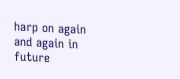harp on again and again in future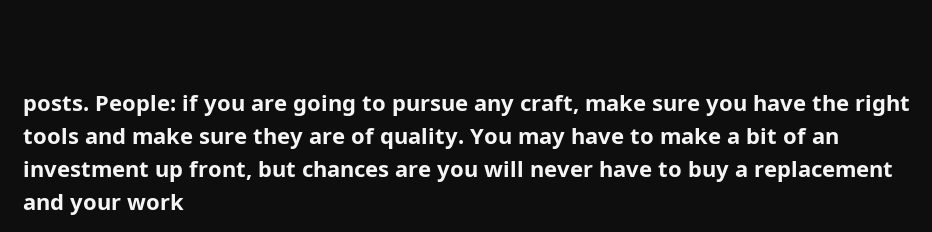posts. People: if you are going to pursue any craft, make sure you have the right tools and make sure they are of quality. You may have to make a bit of an investment up front, but chances are you will never have to buy a replacement and your work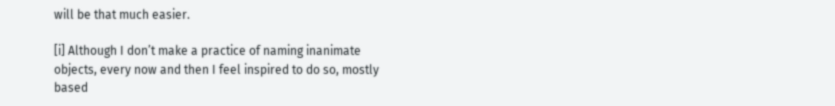will be that much easier.

[i] Although I don’t make a practice of naming inanimate objects, every now and then I feel inspired to do so, mostly based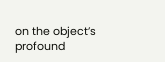on the object’s profound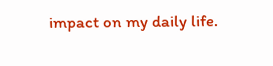impact on my daily life.